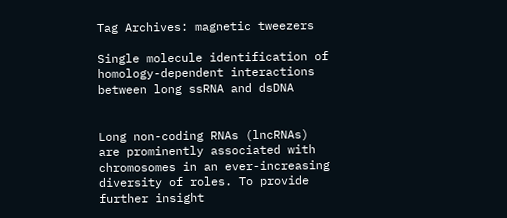Tag Archives: magnetic tweezers

Single molecule identification of homology-dependent interactions between long ssRNA and dsDNA


Long non-coding RNAs (lncRNAs) are prominently associated with chromosomes in an ever-increasing diversity of roles. To provide further insight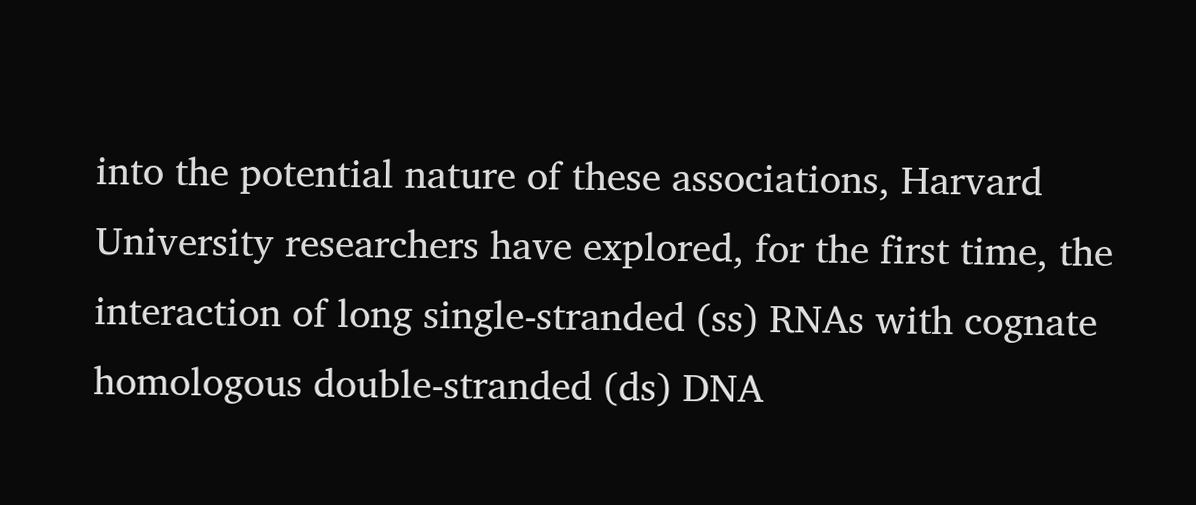into the potential nature of these associations, Harvard University researchers have explored, for the first time, the interaction of long single-stranded (ss) RNAs with cognate homologous double-stranded (ds) DNA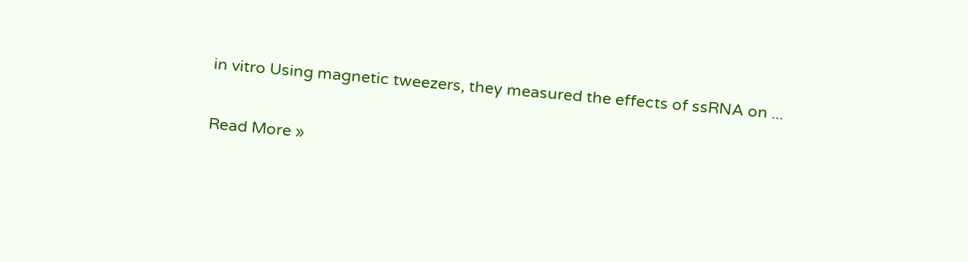in vitro Using magnetic tweezers, they measured the effects of ssRNA on ...

Read More »